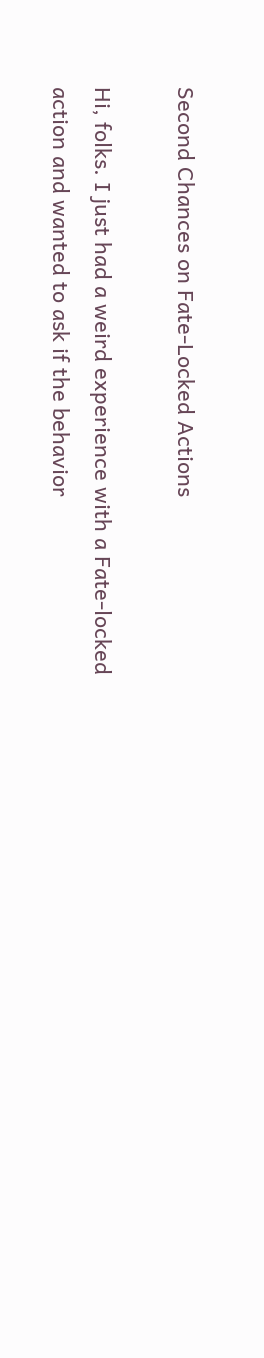Second Chances on Fate-Locked Actions

Hi, folks. I just had a weird experience with a Fate-locked action and wanted to ask if the behavior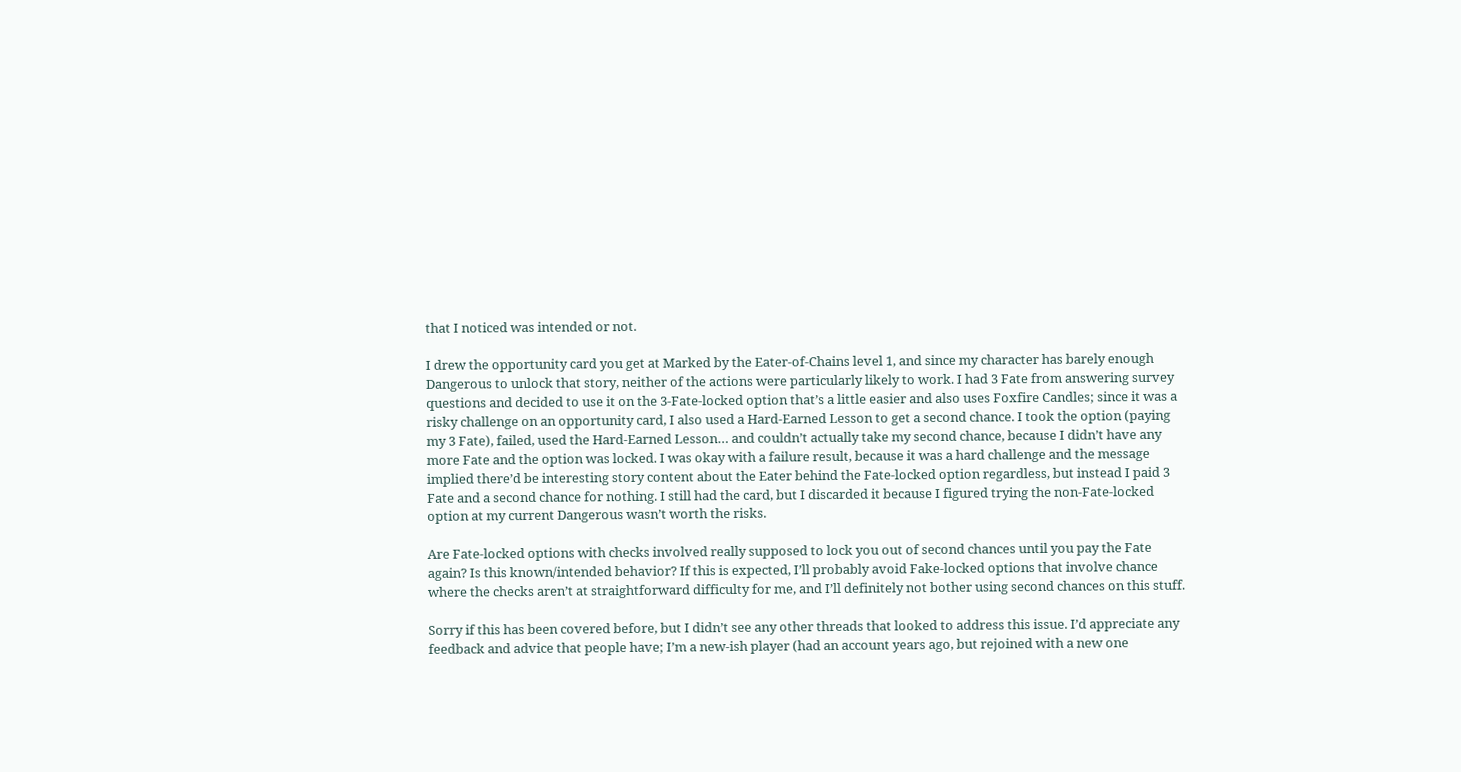that I noticed was intended or not.

I drew the opportunity card you get at Marked by the Eater-of-Chains level 1, and since my character has barely enough Dangerous to unlock that story, neither of the actions were particularly likely to work. I had 3 Fate from answering survey questions and decided to use it on the 3-Fate-locked option that’s a little easier and also uses Foxfire Candles; since it was a risky challenge on an opportunity card, I also used a Hard-Earned Lesson to get a second chance. I took the option (paying my 3 Fate), failed, used the Hard-Earned Lesson… and couldn’t actually take my second chance, because I didn’t have any more Fate and the option was locked. I was okay with a failure result, because it was a hard challenge and the message implied there’d be interesting story content about the Eater behind the Fate-locked option regardless, but instead I paid 3 Fate and a second chance for nothing. I still had the card, but I discarded it because I figured trying the non-Fate-locked option at my current Dangerous wasn’t worth the risks.

Are Fate-locked options with checks involved really supposed to lock you out of second chances until you pay the Fate again? Is this known/intended behavior? If this is expected, I’ll probably avoid Fake-locked options that involve chance where the checks aren’t at straightforward difficulty for me, and I’ll definitely not bother using second chances on this stuff.

Sorry if this has been covered before, but I didn’t see any other threads that looked to address this issue. I’d appreciate any feedback and advice that people have; I’m a new-ish player (had an account years ago, but rejoined with a new one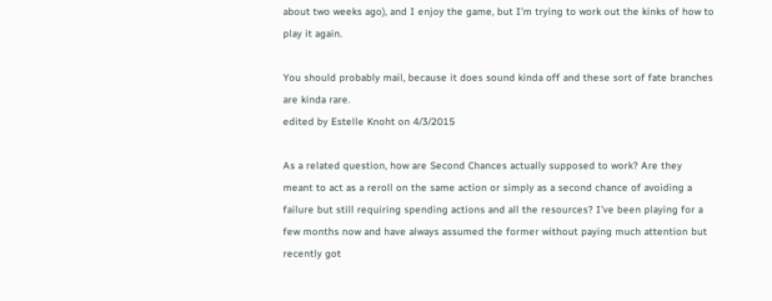about two weeks ago), and I enjoy the game, but I’m trying to work out the kinks of how to play it again.

You should probably mail, because it does sound kinda off and these sort of fate branches are kinda rare.
edited by Estelle Knoht on 4/3/2015

As a related question, how are Second Chances actually supposed to work? Are they meant to act as a reroll on the same action or simply as a second chance of avoiding a failure but still requiring spending actions and all the resources? I’ve been playing for a few months now and have always assumed the former without paying much attention but recently got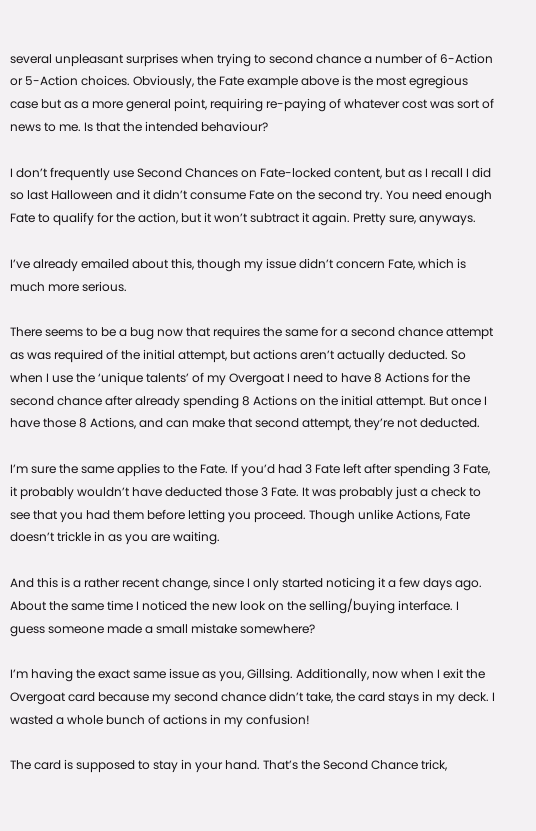several unpleasant surprises when trying to second chance a number of 6-Action or 5-Action choices. Obviously, the Fate example above is the most egregious case but as a more general point, requiring re-paying of whatever cost was sort of news to me. Is that the intended behaviour?

I don’t frequently use Second Chances on Fate-locked content, but as I recall I did so last Halloween and it didn’t consume Fate on the second try. You need enough Fate to qualify for the action, but it won’t subtract it again. Pretty sure, anyways.

I’ve already emailed about this, though my issue didn’t concern Fate, which is much more serious.

There seems to be a bug now that requires the same for a second chance attempt as was required of the initial attempt, but actions aren’t actually deducted. So when I use the ‘unique talents’ of my Overgoat I need to have 8 Actions for the second chance after already spending 8 Actions on the initial attempt. But once I have those 8 Actions, and can make that second attempt, they’re not deducted.

I’m sure the same applies to the Fate. If you’d had 3 Fate left after spending 3 Fate, it probably wouldn’t have deducted those 3 Fate. It was probably just a check to see that you had them before letting you proceed. Though unlike Actions, Fate doesn’t trickle in as you are waiting.

And this is a rather recent change, since I only started noticing it a few days ago. About the same time I noticed the new look on the selling/buying interface. I guess someone made a small mistake somewhere?

I’m having the exact same issue as you, Gillsing. Additionally, now when I exit the Overgoat card because my second chance didn’t take, the card stays in my deck. I wasted a whole bunch of actions in my confusion!

The card is supposed to stay in your hand. That’s the Second Chance trick,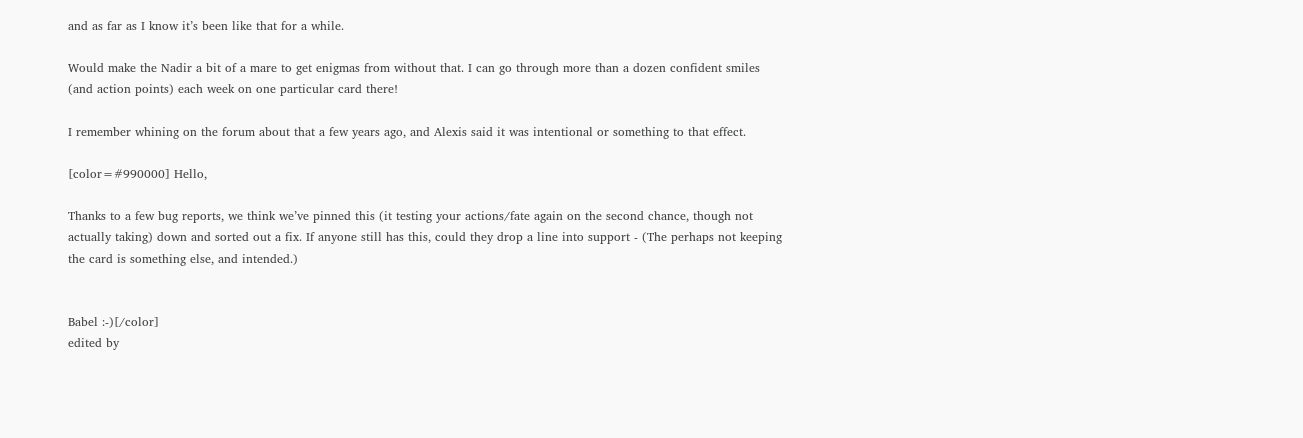and as far as I know it’s been like that for a while.

Would make the Nadir a bit of a mare to get enigmas from without that. I can go through more than a dozen confident smiles (and action points) each week on one particular card there!

I remember whining on the forum about that a few years ago, and Alexis said it was intentional or something to that effect.

[color=#990000] Hello,

Thanks to a few bug reports, we think we’ve pinned this (it testing your actions/fate again on the second chance, though not actually taking) down and sorted out a fix. If anyone still has this, could they drop a line into support - (The perhaps not keeping the card is something else, and intended.)


Babel :-)[/color]
edited by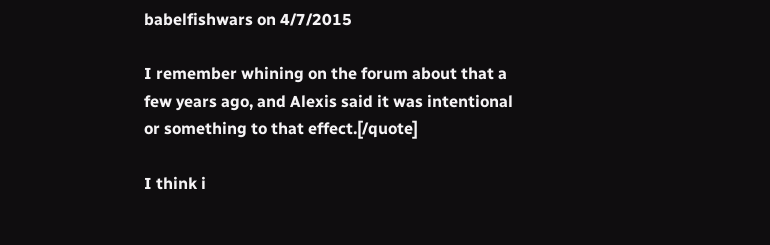babelfishwars on 4/7/2015

I remember whining on the forum about that a few years ago, and Alexis said it was intentional or something to that effect.[/quote]

I think i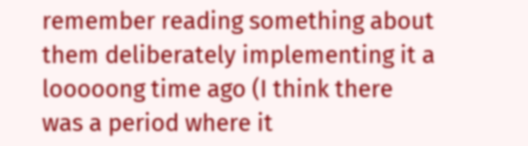remember reading something about them deliberately implementing it a looooong time ago (I think there was a period where it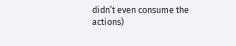didn’t even consume the actions)